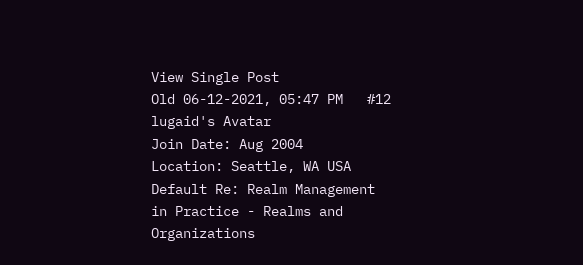View Single Post
Old 06-12-2021, 05:47 PM   #12
lugaid's Avatar
Join Date: Aug 2004
Location: Seattle, WA USA
Default Re: Realm Management in Practice - Realms and Organizations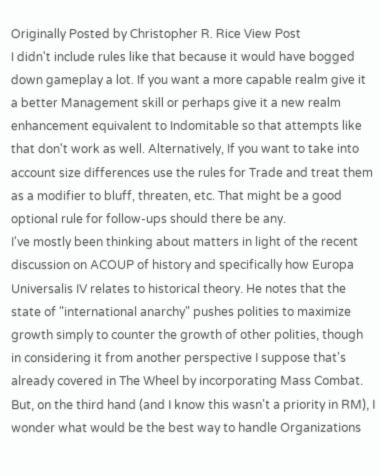Originally Posted by Christopher R. Rice View Post
I didn't include rules like that because it would have bogged down gameplay a lot. If you want a more capable realm give it a better Management skill or perhaps give it a new realm enhancement equivalent to Indomitable so that attempts like that don't work as well. Alternatively, If you want to take into account size differences use the rules for Trade and treat them as a modifier to bluff, threaten, etc. That might be a good optional rule for follow-ups should there be any.
I've mostly been thinking about matters in light of the recent discussion on ACOUP of history and specifically how Europa Universalis IV relates to historical theory. He notes that the state of "international anarchy" pushes polities to maximize growth simply to counter the growth of other polities, though in considering it from another perspective I suppose that's already covered in The Wheel by incorporating Mass Combat. But, on the third hand (and I know this wasn't a priority in RM), I wonder what would be the best way to handle Organizations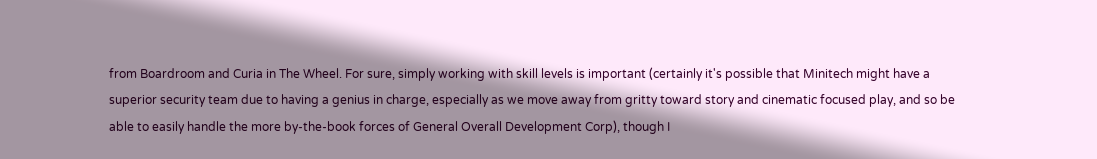from Boardroom and Curia in The Wheel. For sure, simply working with skill levels is important (certainly it's possible that Minitech might have a superior security team due to having a genius in charge, especially as we move away from gritty toward story and cinematic focused play, and so be able to easily handle the more by-the-book forces of General Overall Development Corp), though I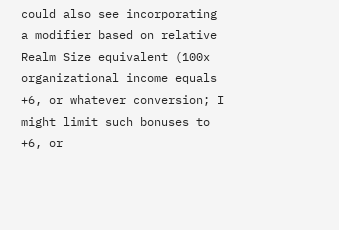could also see incorporating a modifier based on relative Realm Size equivalent (100x organizational income equals +6, or whatever conversion; I might limit such bonuses to +6, or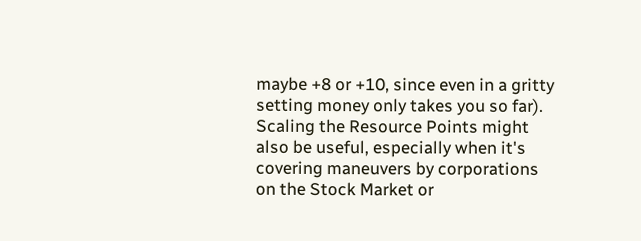maybe +8 or +10, since even in a gritty setting money only takes you so far). Scaling the Resource Points might also be useful, especially when it's covering maneuvers by corporations on the Stock Market or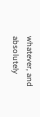whatever, and absolutely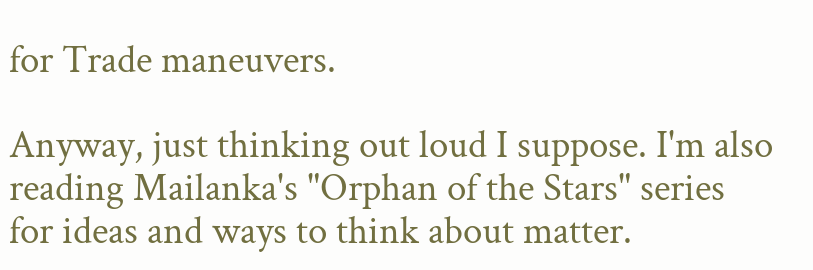for Trade maneuvers.

Anyway, just thinking out loud I suppose. I'm also reading Mailanka's "Orphan of the Stars" series for ideas and ways to think about matter.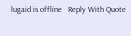lugaid is offline   Reply With Quote